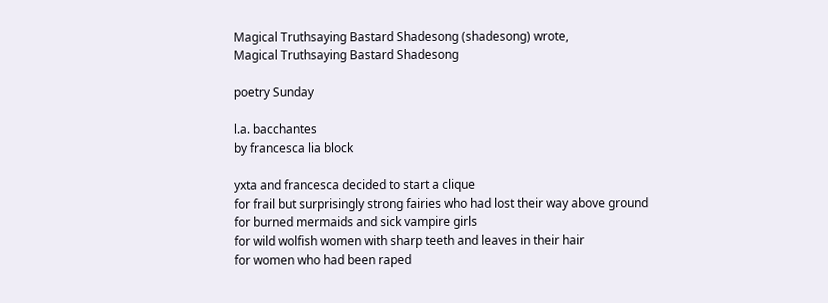Magical Truthsaying Bastard Shadesong (shadesong) wrote,
Magical Truthsaying Bastard Shadesong

poetry Sunday

l.a. bacchantes
by francesca lia block

yxta and francesca decided to start a clique
for frail but surprisingly strong fairies who had lost their way above ground
for burned mermaids and sick vampire girls
for wild wolfish women with sharp teeth and leaves in their hair
for women who had been raped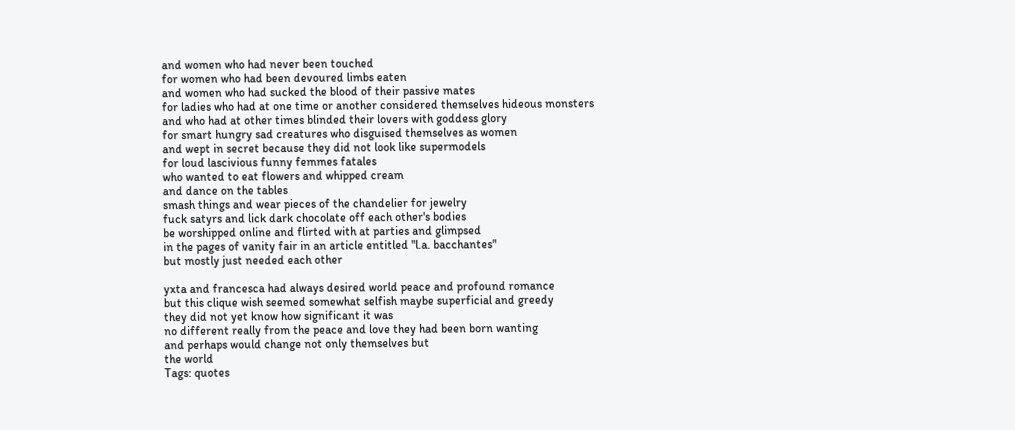and women who had never been touched
for women who had been devoured limbs eaten
and women who had sucked the blood of their passive mates
for ladies who had at one time or another considered themselves hideous monsters
and who had at other times blinded their lovers with goddess glory
for smart hungry sad creatures who disguised themselves as women
and wept in secret because they did not look like supermodels
for loud lascivious funny femmes fatales
who wanted to eat flowers and whipped cream
and dance on the tables
smash things and wear pieces of the chandelier for jewelry
fuck satyrs and lick dark chocolate off each other's bodies
be worshipped online and flirted with at parties and glimpsed
in the pages of vanity fair in an article entitled "l.a. bacchantes"
but mostly just needed each other

yxta and francesca had always desired world peace and profound romance
but this clique wish seemed somewhat selfish maybe superficial and greedy
they did not yet know how significant it was
no different really from the peace and love they had been born wanting
and perhaps would change not only themselves but
the world
Tags: quotes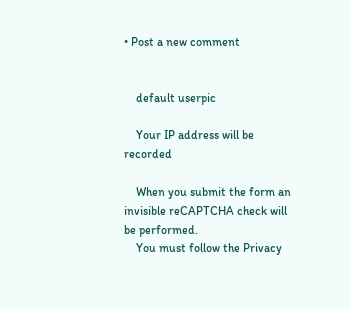• Post a new comment


    default userpic

    Your IP address will be recorded

    When you submit the form an invisible reCAPTCHA check will be performed.
    You must follow the Privacy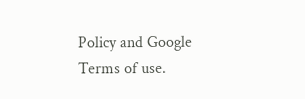Policy and Google Terms of use.